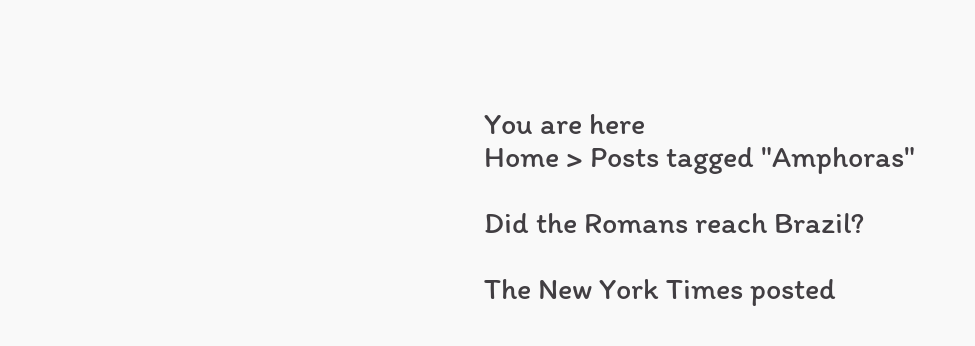You are here
Home > Posts tagged "Amphoras"

Did the Romans reach Brazil?

The New York Times posted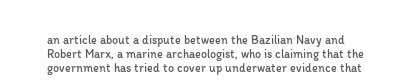an article about a dispute between the Bazilian Navy and Robert Marx, a marine archaeologist, who is claiming that the government has tried to cover up underwater evidence that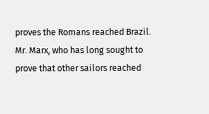proves the Romans reached Brazil. Mr. Marx, who has long sought to prove that other sailors reached